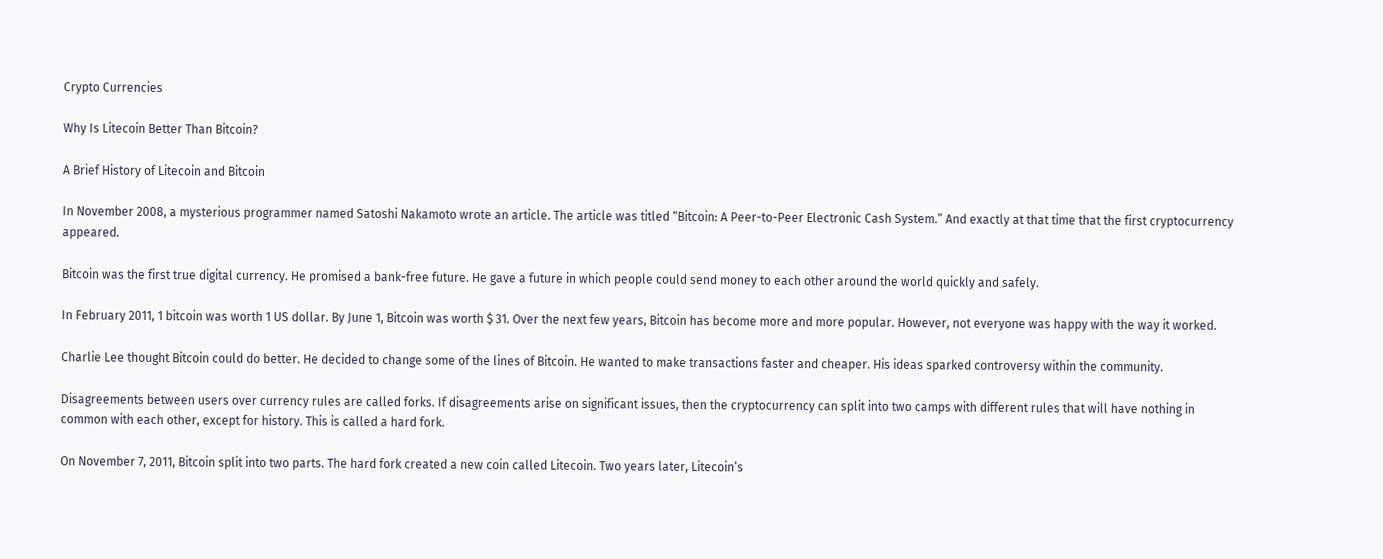Crypto Currencies

Why Is Litecoin Better Than Bitcoin?

A Brief History of Litecoin and Bitcoin

In November 2008, a mysterious programmer named Satoshi Nakamoto wrote an article. The article was titled “Bitcoin: A Peer-to-Peer Electronic Cash System.” And exactly at that time that the first cryptocurrency appeared.

Bitcoin was the first true digital currency. He promised a bank-free future. He gave a future in which people could send money to each other around the world quickly and safely.

In February 2011, 1 bitcoin was worth 1 US dollar. By June 1, Bitcoin was worth $ 31. Over the next few years, Bitcoin has become more and more popular. However, not everyone was happy with the way it worked.

Charlie Lee thought Bitcoin could do better. He decided to change some of the lines of Bitcoin. He wanted to make transactions faster and cheaper. His ideas sparked controversy within the community.

Disagreements between users over currency rules are called forks. If disagreements arise on significant issues, then the cryptocurrency can split into two camps with different rules that will have nothing in common with each other, except for history. This is called a hard fork.

On November 7, 2011, Bitcoin split into two parts. The hard fork created a new coin called Litecoin. Two years later, Litecoin’s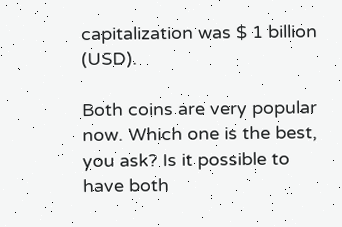capitalization was $ 1 billion (USD).

Both coins are very popular now. Which one is the best, you ask? Is it possible to have both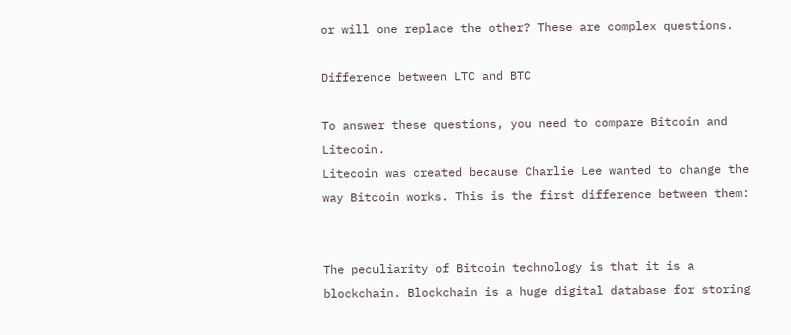or will one replace the other? These are complex questions.

Difference between LTC and BTC

To answer these questions, you need to compare Bitcoin and Litecoin.
Litecoin was created because Charlie Lee wanted to change the way Bitcoin works. This is the first difference between them:


The peculiarity of Bitcoin technology is that it is a blockchain. Blockchain is a huge digital database for storing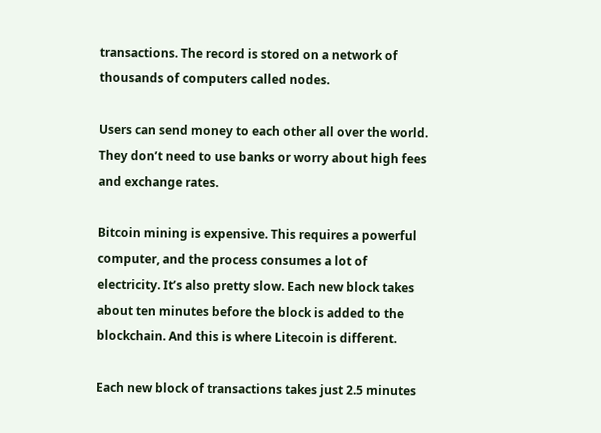transactions. The record is stored on a network of thousands of computers called nodes.

Users can send money to each other all over the world. They don’t need to use banks or worry about high fees and exchange rates.

Bitcoin mining is expensive. This requires a powerful computer, and the process consumes a lot of electricity. It’s also pretty slow. Each new block takes about ten minutes before the block is added to the blockchain. And this is where Litecoin is different.

Each new block of transactions takes just 2.5 minutes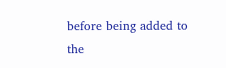before being added to the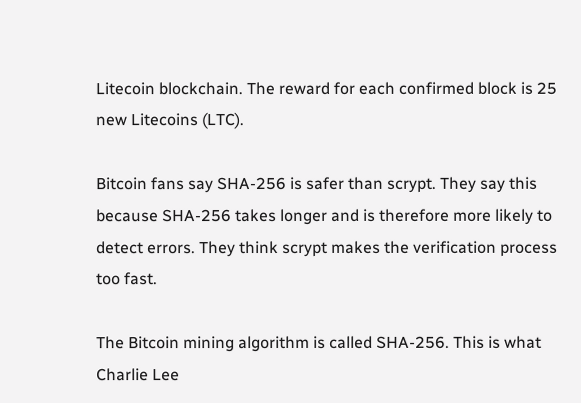Litecoin blockchain. The reward for each confirmed block is 25 new Litecoins (LTC).

Bitcoin fans say SHA-256 is safer than scrypt. They say this because SHA-256 takes longer and is therefore more likely to detect errors. They think scrypt makes the verification process too fast.

The Bitcoin mining algorithm is called SHA-256. This is what Charlie Lee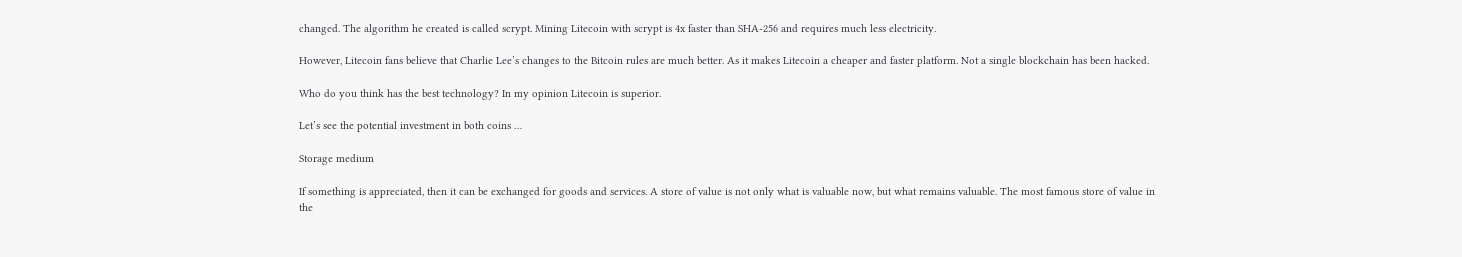changed. The algorithm he created is called scrypt. Mining Litecoin with scrypt is 4x faster than SHA-256 and requires much less electricity.

However, Litecoin fans believe that Charlie Lee’s changes to the Bitcoin rules are much better. As it makes Litecoin a cheaper and faster platform. Not a single blockchain has been hacked.

Who do you think has the best technology? In my opinion Litecoin is superior.

Let’s see the potential investment in both coins …

Storage medium

If something is appreciated, then it can be exchanged for goods and services. A store of value is not only what is valuable now, but what remains valuable. The most famous store of value in the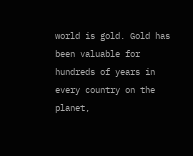world is gold. Gold has been valuable for hundreds of years in every country on the planet,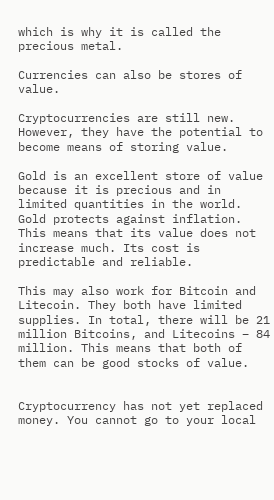which is why it is called the precious metal.

Currencies can also be stores of value.

Cryptocurrencies are still new. However, they have the potential to become means of storing value.

Gold is an excellent store of value because it is precious and in limited quantities in the world. Gold protects against inflation. This means that its value does not increase much. Its cost is predictable and reliable.

This may also work for Bitcoin and Litecoin. They both have limited supplies. In total, there will be 21 million Bitcoins, and Litecoins – 84 million. This means that both of them can be good stocks of value.


Cryptocurrency has not yet replaced money. You cannot go to your local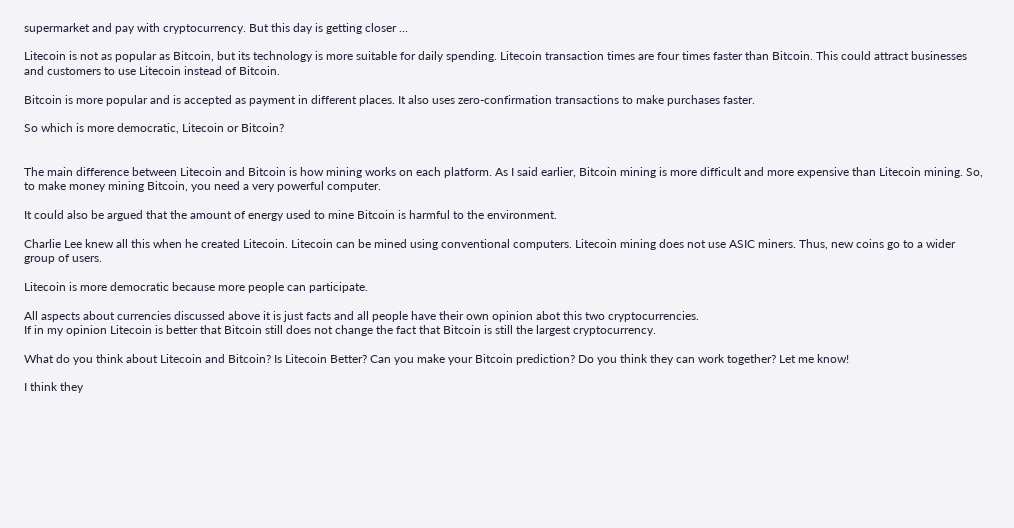supermarket and pay with cryptocurrency. But this day is getting closer …

Litecoin is not as popular as Bitcoin, but its technology is more suitable for daily spending. Litecoin transaction times are four times faster than Bitcoin. This could attract businesses and customers to use Litecoin instead of Bitcoin.

Bitcoin is more popular and is accepted as payment in different places. It also uses zero-confirmation transactions to make purchases faster.

So which is more democratic, Litecoin or Bitcoin?


The main difference between Litecoin and Bitcoin is how mining works on each platform. As I said earlier, Bitcoin mining is more difficult and more expensive than Litecoin mining. So, to make money mining Bitcoin, you need a very powerful computer.

It could also be argued that the amount of energy used to mine Bitcoin is harmful to the environment.

Charlie Lee knew all this when he created Litecoin. Litecoin can be mined using conventional computers. Litecoin mining does not use ASIC miners. Thus, new coins go to a wider group of users.

Litecoin is more democratic because more people can participate.

All aspects about currencies discussed above it is just facts and all people have their own opinion abot this two cryptocurrencies.
If in my opinion Litecoin is better that Bitcoin still does not change the fact that Bitcoin is still the largest cryptocurrency.

What do you think about Litecoin and Bitcoin? Is Litecoin Better? Can you make your Bitcoin prediction? Do you think they can work together? Let me know!

I think they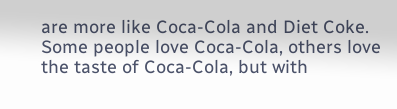are more like Coca-Cola and Diet Coke. Some people love Coca-Cola, others love the taste of Coca-Cola, but with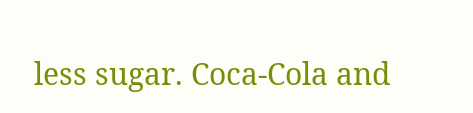less sugar. Coca-Cola and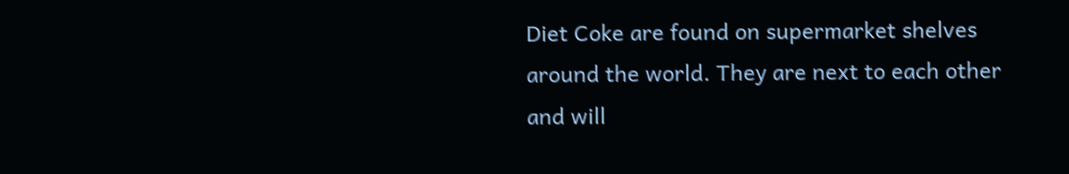Diet Coke are found on supermarket shelves around the world. They are next to each other and will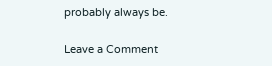probably always be.

Leave a Comment